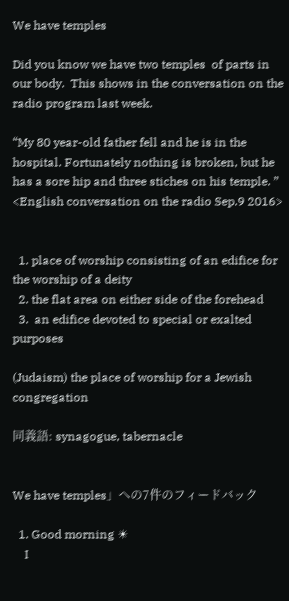We have temples

Did you know we have two temples  of parts in our body.  This shows in the conversation on the radio program last week.

“My 80 year-old father fell and he is in the hospital. Fortunately nothing is broken, but he has a sore hip and three stiches on his temple. ” <English conversation on the radio Sep.9 2016>


  1. place of worship consisting of an edifice for the worship of a deity
  2. the flat area on either side of the forehead
  3.  an edifice devoted to special or exalted purposes

(Judaism) the place of worship for a Jewish congregation

同義語: synagogue, tabernacle


We have temples」への7件のフィードバック

  1. Good morning ☀
    I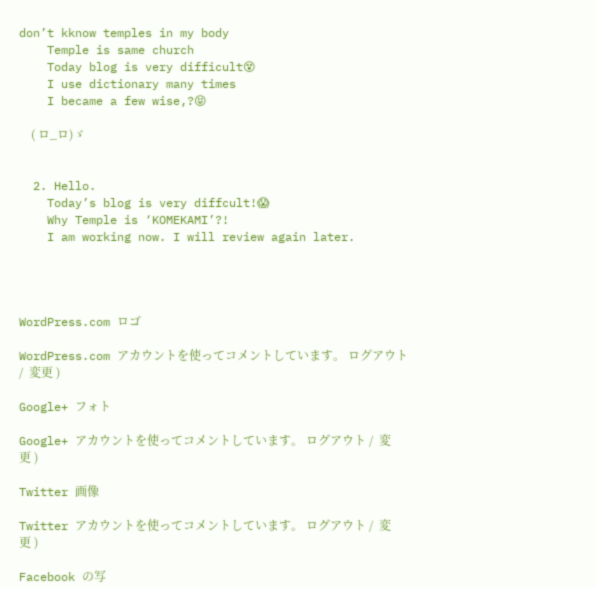don’t kknow temples in my body
    Temple is same church
    Today blog is very difficult😵
    I use dictionary many times
    I became a few wise,?😝

    ( ロ_ロ)ゞ


  2. Hello.
    Today’s blog is very diffcult!😱
    Why Temple is ‘KOMEKAMI’?!
    I am working now. I will review again later.




WordPress.com ロゴ

WordPress.com アカウントを使ってコメントしています。 ログアウト /  変更 )

Google+ フォト

Google+ アカウントを使ってコメントしています。 ログアウト /  変更 )

Twitter 画像

Twitter アカウントを使ってコメントしています。 ログアウト /  変更 )

Facebook の写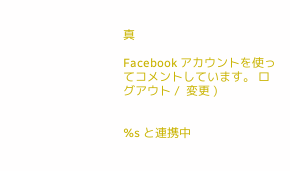真

Facebook アカウントを使ってコメントしています。 ログアウト /  変更 )


%s と連携中